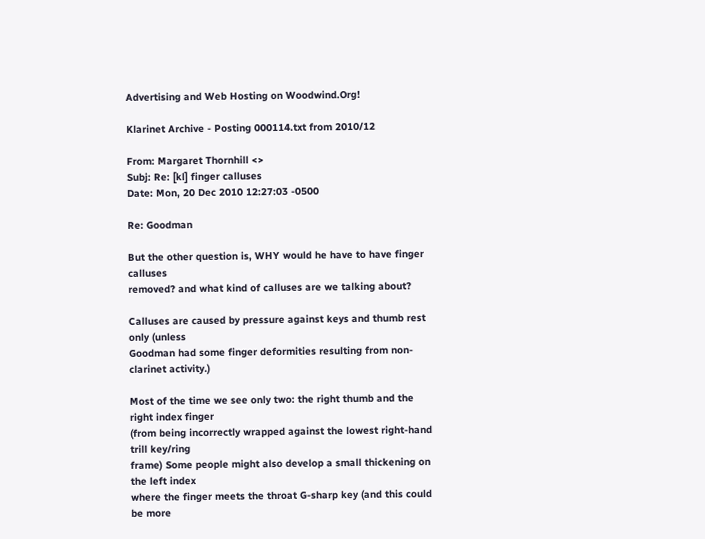Advertising and Web Hosting on Woodwind.Org!

Klarinet Archive - Posting 000114.txt from 2010/12

From: Margaret Thornhill <>
Subj: Re: [kl] finger calluses
Date: Mon, 20 Dec 2010 12:27:03 -0500

Re: Goodman

But the other question is, WHY would he have to have finger calluses
removed? and what kind of calluses are we talking about?

Calluses are caused by pressure against keys and thumb rest only (unless
Goodman had some finger deformities resulting from non-clarinet activity.)

Most of the time we see only two: the right thumb and the right index finger
(from being incorrectly wrapped against the lowest right-hand trill key/ring
frame) Some people might also develop a small thickening on the left index
where the finger meets the throat G-sharp key (and this could be more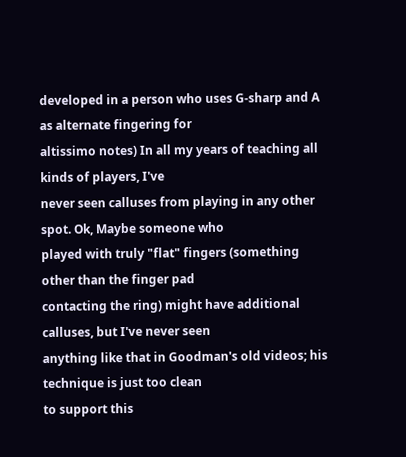developed in a person who uses G-sharp and A as alternate fingering for
altissimo notes) In all my years of teaching all kinds of players, I've
never seen calluses from playing in any other spot. Ok, Maybe someone who
played with truly "flat" fingers (something other than the finger pad
contacting the ring) might have additional calluses, but I've never seen
anything like that in Goodman's old videos; his technique is just too clean
to support this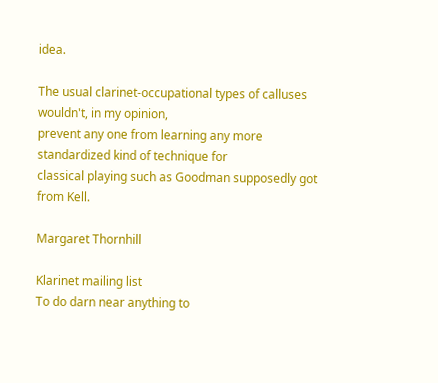idea.

The usual clarinet-occupational types of calluses wouldn't, in my opinion,
prevent any one from learning any more standardized kind of technique for
classical playing such as Goodman supposedly got from Kell.

Margaret Thornhill

Klarinet mailing list
To do darn near anything to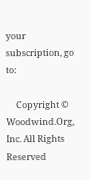your subscription, go to:

     Copyright © Woodwind.Org, Inc. All Rights Reserved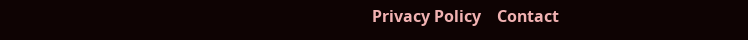Privacy Policy    Contact